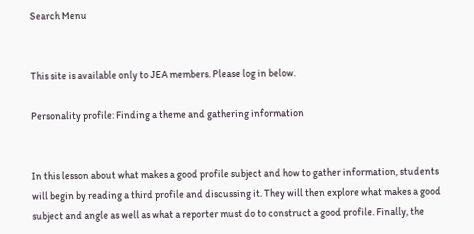Search Menu


This site is available only to JEA members. Please log in below.

Personality profile: Finding a theme and gathering information


In this lesson about what makes a good profile subject and how to gather information, students will begin by reading a third profile and discussing it. They will then explore what makes a good subject and angle as well as what a reporter must do to construct a good profile. Finally, the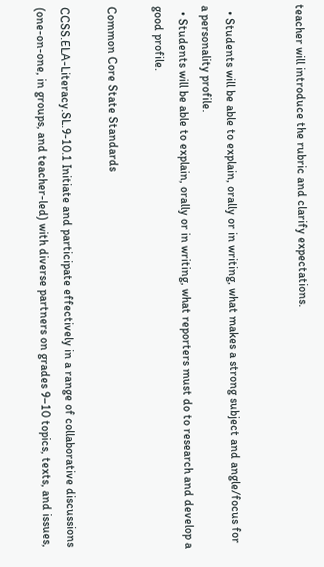teacher will introduce the rubric and clarify expectations.


  • Students will be able to explain, orally or in writing, what makes a strong subject and angle/focus for a personality profile.
  • Students will be able to explain, orally or in writing, what reporters must do to research and develop a good profile.

Common Core State Standards

CCSS.ELA-Literacy.SL.9-10.1 Initiate and participate effectively in a range of collaborative discussions (one-on-one, in groups, and teacher-led) with diverse partners on grades 9–10 topics, texts, and issues,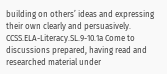building on others’ ideas and expressing their own clearly and persuasively.
CCSS.ELA-Literacy.SL.9-10.1a Come to discussions prepared, having read and researched material under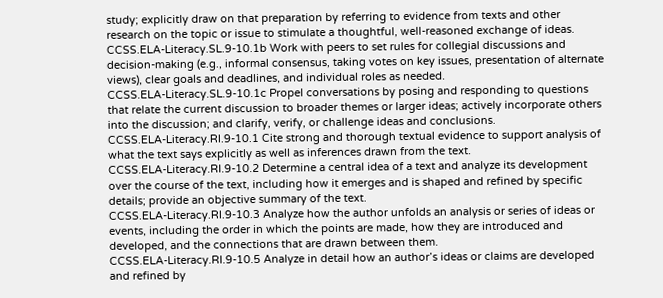study; explicitly draw on that preparation by referring to evidence from texts and other research on the topic or issue to stimulate a thoughtful, well-reasoned exchange of ideas.
CCSS.ELA-Literacy.SL.9-10.1b Work with peers to set rules for collegial discussions and decision-making (e.g., informal consensus, taking votes on key issues, presentation of alternate views), clear goals and deadlines, and individual roles as needed.
CCSS.ELA-Literacy.SL.9-10.1c Propel conversations by posing and responding to questions that relate the current discussion to broader themes or larger ideas; actively incorporate others into the discussion; and clarify, verify, or challenge ideas and conclusions.
CCSS.ELA-Literacy.RI.9-10.1 Cite strong and thorough textual evidence to support analysis of what the text says explicitly as well as inferences drawn from the text.
CCSS.ELA-Literacy.RI.9-10.2 Determine a central idea of a text and analyze its development over the course of the text, including how it emerges and is shaped and refined by specific details; provide an objective summary of the text.
CCSS.ELA-Literacy.RI.9-10.3 Analyze how the author unfolds an analysis or series of ideas or events, including the order in which the points are made, how they are introduced and developed, and the connections that are drawn between them.
CCSS.ELA-Literacy.RI.9-10.5 Analyze in detail how an author’s ideas or claims are developed and refined by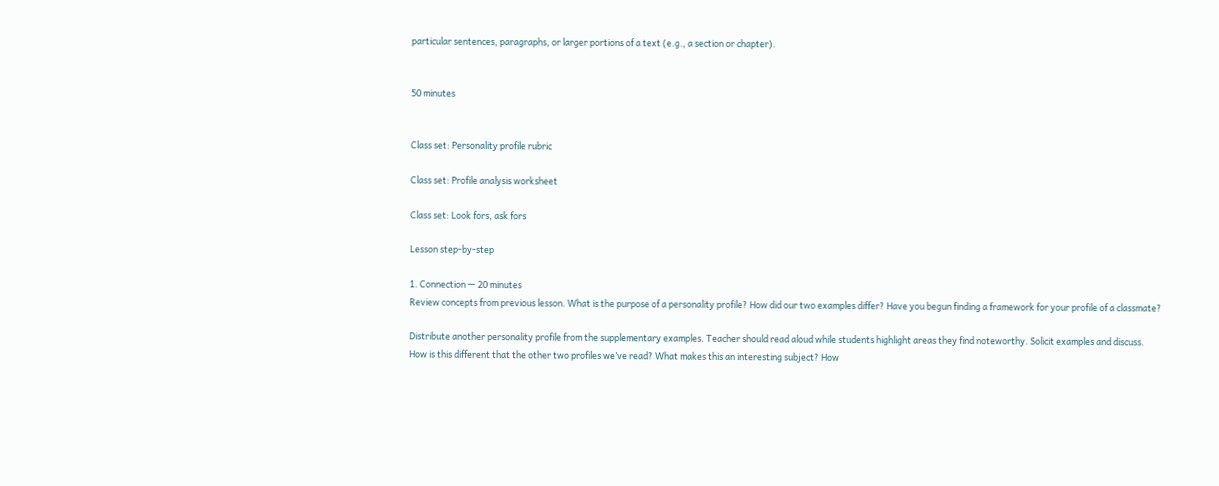particular sentences, paragraphs, or larger portions of a text (e.g., a section or chapter).


50 minutes


Class set: Personality profile rubric

Class set: Profile analysis worksheet

Class set: Look fors, ask fors

Lesson step-by-step

1. Connection — 20 minutes
Review concepts from previous lesson. What is the purpose of a personality profile? How did our two examples differ? Have you begun finding a framework for your profile of a classmate?

Distribute another personality profile from the supplementary examples. Teacher should read aloud while students highlight areas they find noteworthy. Solicit examples and discuss. How is this different that the other two profiles we’ve read? What makes this an interesting subject? How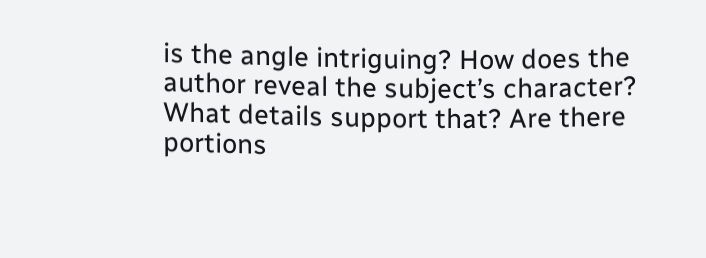is the angle intriguing? How does the author reveal the subject’s character? What details support that? Are there portions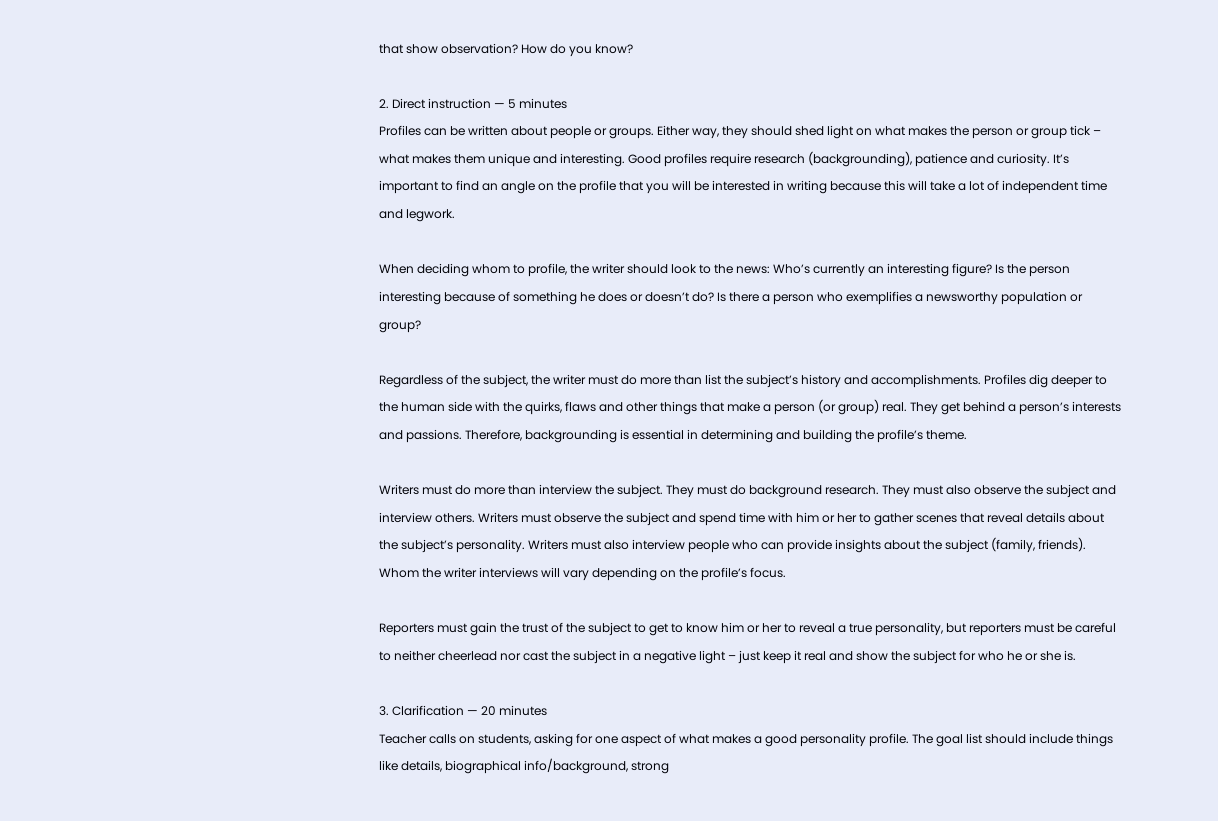that show observation? How do you know?

2. Direct instruction — 5 minutes
Profiles can be written about people or groups. Either way, they should shed light on what makes the person or group tick – what makes them unique and interesting. Good profiles require research (backgrounding), patience and curiosity. It’s important to find an angle on the profile that you will be interested in writing because this will take a lot of independent time and legwork.

When deciding whom to profile, the writer should look to the news: Who’s currently an interesting figure? Is the person interesting because of something he does or doesn’t do? Is there a person who exemplifies a newsworthy population or group?

Regardless of the subject, the writer must do more than list the subject’s history and accomplishments. Profiles dig deeper to the human side with the quirks, flaws and other things that make a person (or group) real. They get behind a person’s interests and passions. Therefore, backgrounding is essential in determining and building the profile’s theme.

Writers must do more than interview the subject. They must do background research. They must also observe the subject and interview others. Writers must observe the subject and spend time with him or her to gather scenes that reveal details about the subject’s personality. Writers must also interview people who can provide insights about the subject (family, friends). Whom the writer interviews will vary depending on the profile’s focus.

Reporters must gain the trust of the subject to get to know him or her to reveal a true personality, but reporters must be careful to neither cheerlead nor cast the subject in a negative light – just keep it real and show the subject for who he or she is.

3. Clarification — 20 minutes
Teacher calls on students, asking for one aspect of what makes a good personality profile. The goal list should include things like details, biographical info/background, strong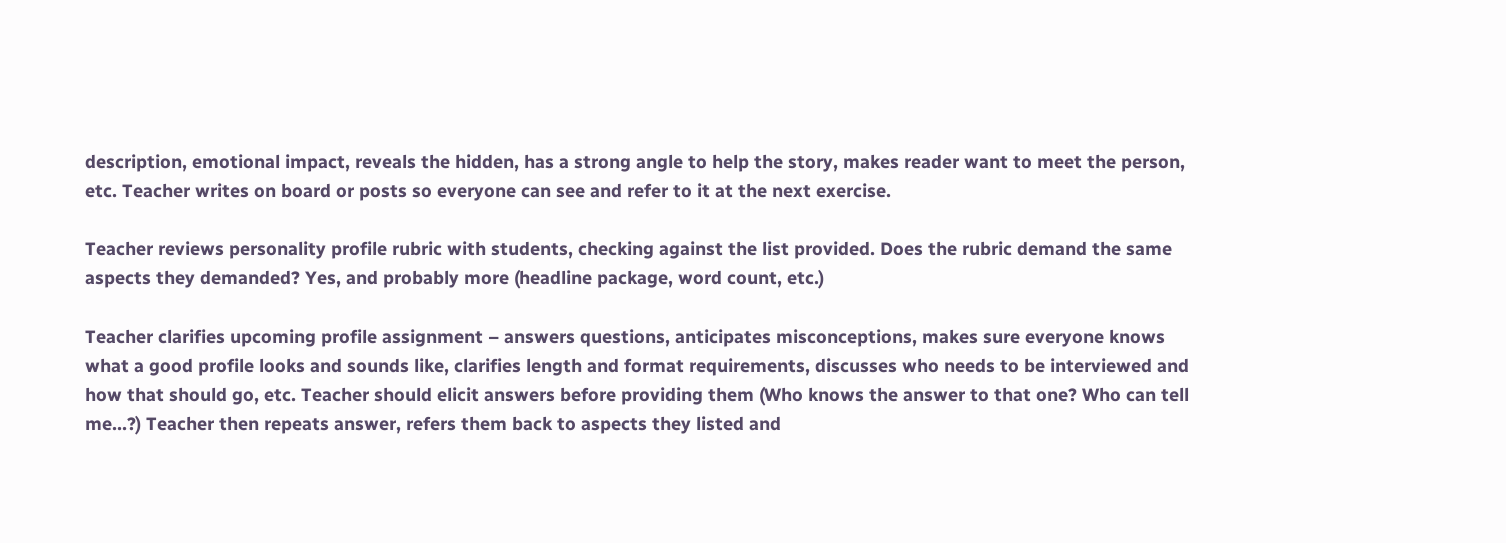description, emotional impact, reveals the hidden, has a strong angle to help the story, makes reader want to meet the person, etc. Teacher writes on board or posts so everyone can see and refer to it at the next exercise.

Teacher reviews personality profile rubric with students, checking against the list provided. Does the rubric demand the same aspects they demanded? Yes, and probably more (headline package, word count, etc.)

Teacher clarifies upcoming profile assignment – answers questions, anticipates misconceptions, makes sure everyone knows what a good profile looks and sounds like, clarifies length and format requirements, discusses who needs to be interviewed and how that should go, etc. Teacher should elicit answers before providing them (Who knows the answer to that one? Who can tell me…?) Teacher then repeats answer, refers them back to aspects they listed and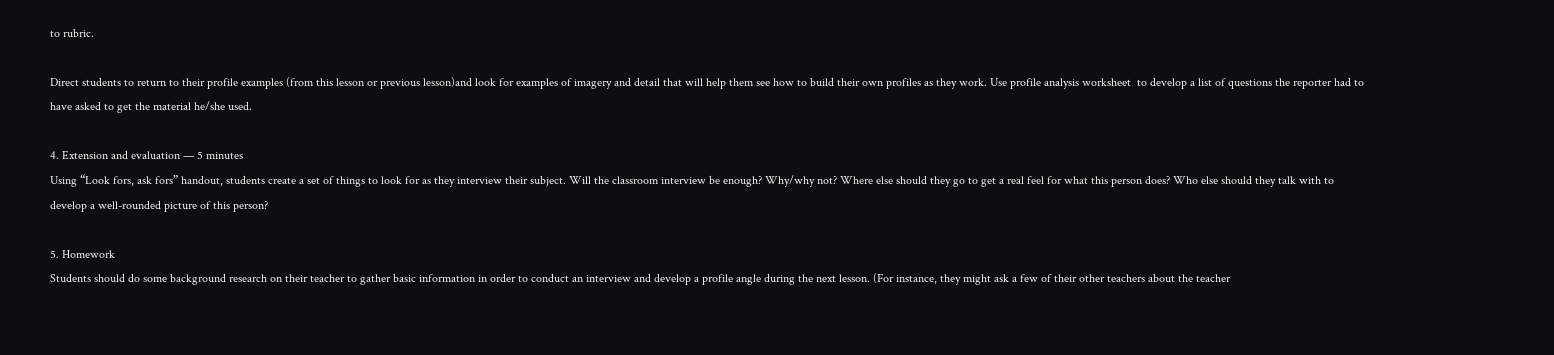to rubric.

Direct students to return to their profile examples (from this lesson or previous lesson)and look for examples of imagery and detail that will help them see how to build their own profiles as they work. Use profile analysis worksheet  to develop a list of questions the reporter had to have asked to get the material he/she used.

4. Extension and evaluation — 5 minutes
Using “Look fors, ask fors” handout, students create a set of things to look for as they interview their subject. Will the classroom interview be enough? Why/why not? Where else should they go to get a real feel for what this person does? Who else should they talk with to develop a well-rounded picture of this person?

5. Homework
Students should do some background research on their teacher to gather basic information in order to conduct an interview and develop a profile angle during the next lesson. (For instance, they might ask a few of their other teachers about the teacher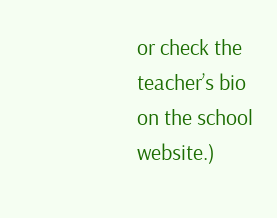or check the teacher’s bio on the school website.)